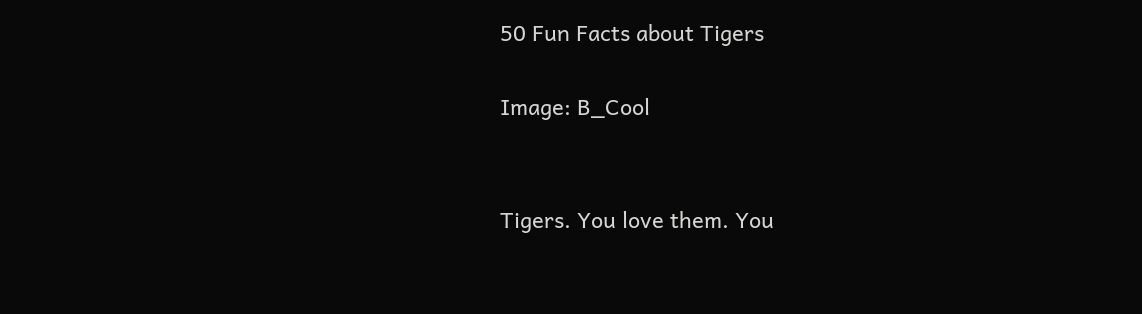50 Fun Facts about Tigers

Image: B_Cool


Tigers. You love them. You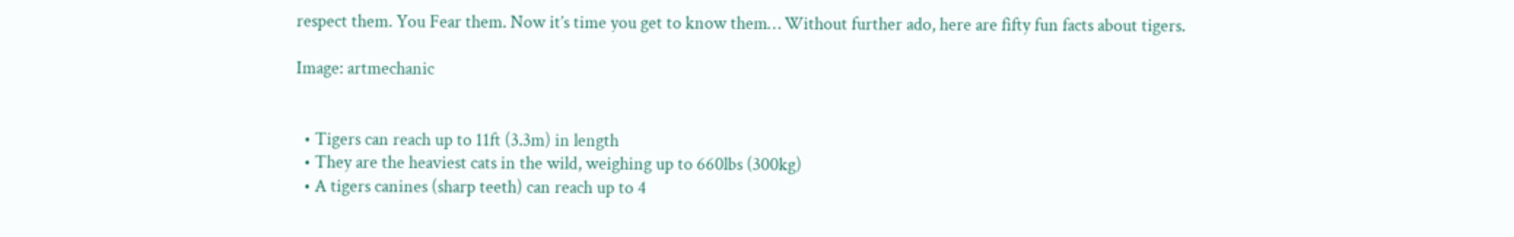respect them. You Fear them. Now it’s time you get to know them… Without further ado, here are fifty fun facts about tigers.

Image: artmechanic


  • Tigers can reach up to 11ft (3.3m) in length
  • They are the heaviest cats in the wild, weighing up to 660lbs (300kg)
  • A tigers canines (sharp teeth) can reach up to 4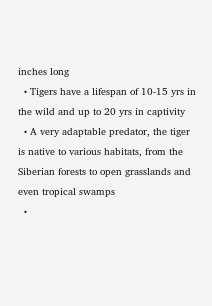inches long
  • Tigers have a lifespan of 10-15 yrs in the wild and up to 20 yrs in captivity
  • A very adaptable predator, the tiger is native to various habitats, from the Siberian forests to open grasslands and even tropical swamps
  •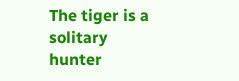The tiger is a solitary hunter